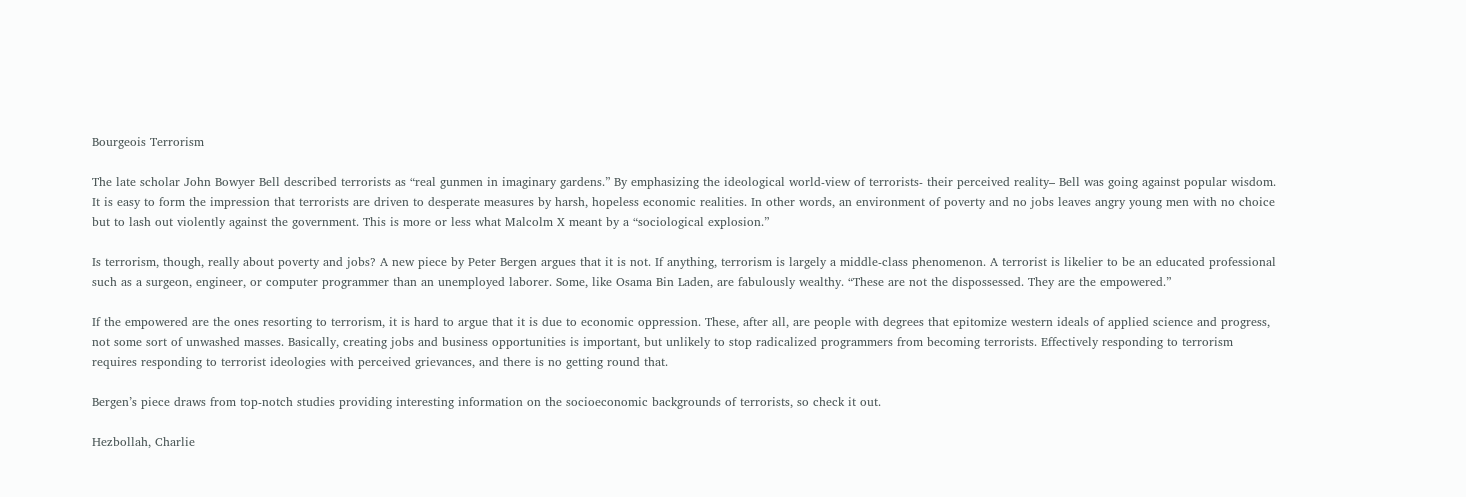Bourgeois Terrorism

The late scholar John Bowyer Bell described terrorists as “real gunmen in imaginary gardens.” By emphasizing the ideological world-view of terrorists- their perceived reality– Bell was going against popular wisdom. It is easy to form the impression that terrorists are driven to desperate measures by harsh, hopeless economic realities. In other words, an environment of poverty and no jobs leaves angry young men with no choice but to lash out violently against the government. This is more or less what Malcolm X meant by a “sociological explosion.”

Is terrorism, though, really about poverty and jobs? A new piece by Peter Bergen argues that it is not. If anything, terrorism is largely a middle-class phenomenon. A terrorist is likelier to be an educated professional such as a surgeon, engineer, or computer programmer than an unemployed laborer. Some, like Osama Bin Laden, are fabulously wealthy. “These are not the dispossessed. They are the empowered.”

If the empowered are the ones resorting to terrorism, it is hard to argue that it is due to economic oppression. These, after all, are people with degrees that epitomize western ideals of applied science and progress, not some sort of unwashed masses. Basically, creating jobs and business opportunities is important, but unlikely to stop radicalized programmers from becoming terrorists. Effectively responding to terrorism requires responding to terrorist ideologies with perceived grievances, and there is no getting round that.

Bergen’s piece draws from top-notch studies providing interesting information on the socioeconomic backgrounds of terrorists, so check it out.

Hezbollah, Charlie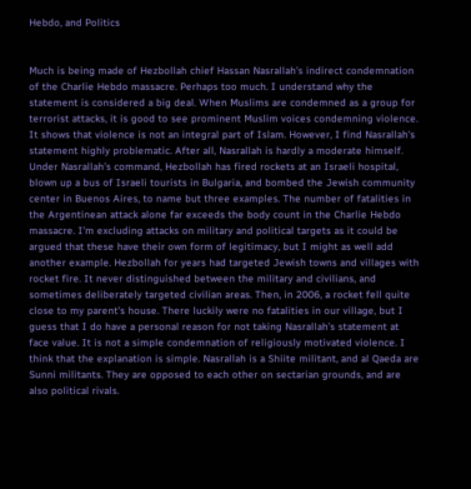Hebdo, and Politics


Much is being made of Hezbollah chief Hassan Nasrallah’s indirect condemnation of the Charlie Hebdo massacre. Perhaps too much. I understand why the statement is considered a big deal. When Muslims are condemned as a group for terrorist attacks, it is good to see prominent Muslim voices condemning violence. It shows that violence is not an integral part of Islam. However, I find Nasrallah’s statement highly problematic. After all, Nasrallah is hardly a moderate himself. Under Nasrallah’s command, Hezbollah has fired rockets at an Israeli hospital, blown up a bus of Israeli tourists in Bulgaria, and bombed the Jewish community center in Buenos Aires, to name but three examples. The number of fatalities in the Argentinean attack alone far exceeds the body count in the Charlie Hebdo massacre. I’m excluding attacks on military and political targets as it could be argued that these have their own form of legitimacy, but I might as well add another example. Hezbollah for years had targeted Jewish towns and villages with rocket fire. It never distinguished between the military and civilians, and sometimes deliberately targeted civilian areas. Then, in 2006, a rocket fell quite close to my parent’s house. There luckily were no fatalities in our village, but I guess that I do have a personal reason for not taking Nasrallah’s statement at face value. It is not a simple condemnation of religiously motivated violence. I think that the explanation is simple. Nasrallah is a Shiite militant, and al Qaeda are Sunni militants. They are opposed to each other on sectarian grounds, and are also political rivals.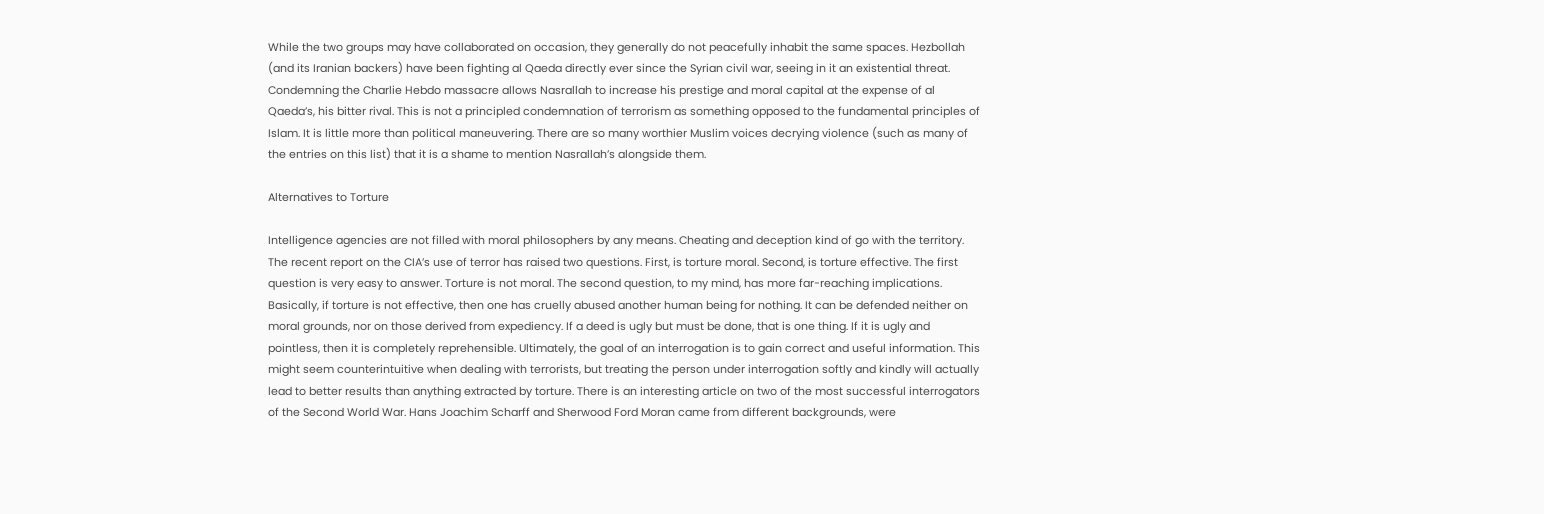While the two groups may have collaborated on occasion, they generally do not peacefully inhabit the same spaces. Hezbollah (and its Iranian backers) have been fighting al Qaeda directly ever since the Syrian civil war, seeing in it an existential threat. Condemning the Charlie Hebdo massacre allows Nasrallah to increase his prestige and moral capital at the expense of al Qaeda’s, his bitter rival. This is not a principled condemnation of terrorism as something opposed to the fundamental principles of Islam. It is little more than political maneuvering. There are so many worthier Muslim voices decrying violence (such as many of the entries on this list) that it is a shame to mention Nasrallah’s alongside them.

Alternatives to Torture

Intelligence agencies are not filled with moral philosophers by any means. Cheating and deception kind of go with the territory. The recent report on the CIA’s use of terror has raised two questions. First, is torture moral. Second, is torture effective. The first question is very easy to answer. Torture is not moral. The second question, to my mind, has more far-reaching implications. Basically, if torture is not effective, then one has cruelly abused another human being for nothing. It can be defended neither on moral grounds, nor on those derived from expediency. If a deed is ugly but must be done, that is one thing. If it is ugly and pointless, then it is completely reprehensible. Ultimately, the goal of an interrogation is to gain correct and useful information. This might seem counterintuitive when dealing with terrorists, but treating the person under interrogation softly and kindly will actually lead to better results than anything extracted by torture. There is an interesting article on two of the most successful interrogators of the Second World War. Hans Joachim Scharff and Sherwood Ford Moran came from different backgrounds, were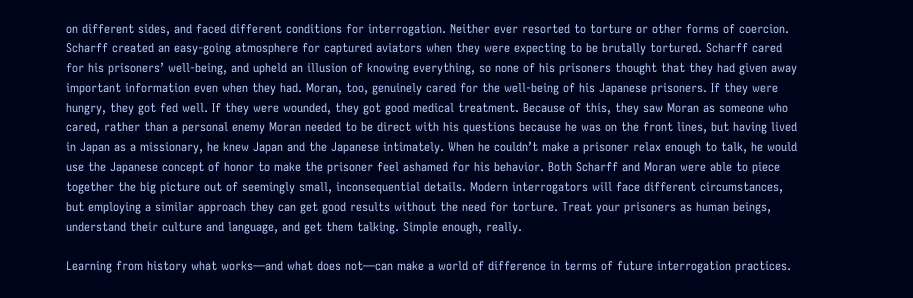on different sides, and faced different conditions for interrogation. Neither ever resorted to torture or other forms of coercion. Scharff created an easy-going atmosphere for captured aviators when they were expecting to be brutally tortured. Scharff cared for his prisoners’ well-being, and upheld an illusion of knowing everything, so none of his prisoners thought that they had given away important information even when they had. Moran, too, genuinely cared for the well-being of his Japanese prisoners. If they were hungry, they got fed well. If they were wounded, they got good medical treatment. Because of this, they saw Moran as someone who cared, rather than a personal enemy Moran needed to be direct with his questions because he was on the front lines, but having lived in Japan as a missionary, he knew Japan and the Japanese intimately. When he couldn’t make a prisoner relax enough to talk, he would use the Japanese concept of honor to make the prisoner feel ashamed for his behavior. Both Scharff and Moran were able to piece together the big picture out of seemingly small, inconsequential details. Modern interrogators will face different circumstances, but employing a similar approach they can get good results without the need for torture. Treat your prisoners as human beings, understand their culture and language, and get them talking. Simple enough, really.

Learning from history what works—and what does not—can make a world of difference in terms of future interrogation practices.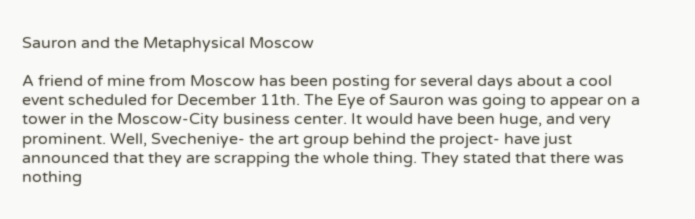Sauron and the Metaphysical Moscow

A friend of mine from Moscow has been posting for several days about a cool event scheduled for December 11th. The Eye of Sauron was going to appear on a tower in the Moscow-City business center. It would have been huge, and very prominent. Well, Svecheniye- the art group behind the project- have just announced that they are scrapping the whole thing. They stated that there was nothing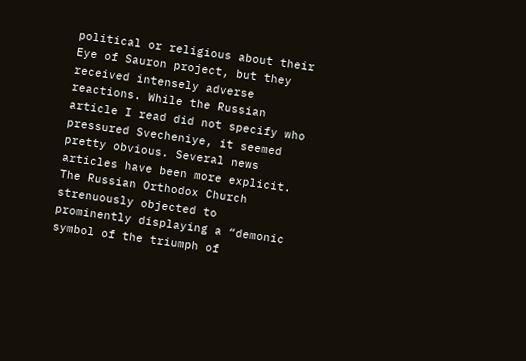political or religious about their Eye of Sauron project, but they received intensely adverse reactions. While the Russian article I read did not specify who pressured Svecheniye, it seemed pretty obvious. Several news articles have been more explicit.  The Russian Orthodox Church strenuously objected to prominently displaying a “demonic symbol of the triumph of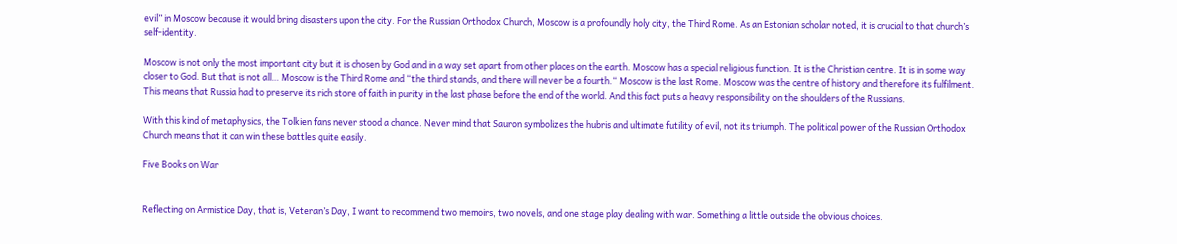evil” in Moscow because it would bring disasters upon the city. For the Russian Orthodox Church, Moscow is a profoundly holy city, the Third Rome. As an Estonian scholar noted, it is crucial to that church’s self-identity.

Moscow is not only the most important city but it is chosen by God and in a way set apart from other places on the earth. Moscow has a special religious function. It is the Christian centre. It is in some way closer to God. But that is not all… Moscow is the Third Rome and “the third stands, and there will never be a fourth.“ Moscow is the last Rome. Moscow was the centre of history and therefore its fulfilment. This means that Russia had to preserve its rich store of faith in purity in the last phase before the end of the world. And this fact puts a heavy responsibility on the shoulders of the Russians.

With this kind of metaphysics, the Tolkien fans never stood a chance. Never mind that Sauron symbolizes the hubris and ultimate futility of evil, not its triumph. The political power of the Russian Orthodox Church means that it can win these battles quite easily.

Five Books on War


Reflecting on Armistice Day, that is, Veteran’s Day, I want to recommend two memoirs, two novels, and one stage play dealing with war. Something a little outside the obvious choices.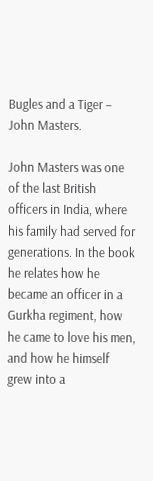Bugles and a Tiger – John Masters.

John Masters was one of the last British officers in India, where his family had served for generations. In the book he relates how he became an officer in a Gurkha regiment, how he came to love his men, and how he himself grew into a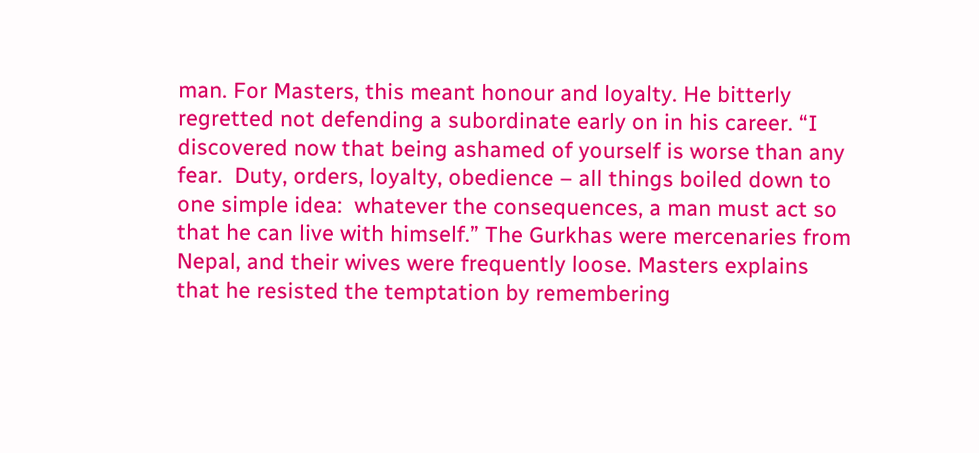man. For Masters, this meant honour and loyalty. He bitterly regretted not defending a subordinate early on in his career. “I discovered now that being ashamed of yourself is worse than any fear.  Duty, orders, loyalty, obedience – all things boiled down to one simple idea:  whatever the consequences, a man must act so that he can live with himself.” The Gurkhas were mercenaries from Nepal, and their wives were frequently loose. Masters explains that he resisted the temptation by remembering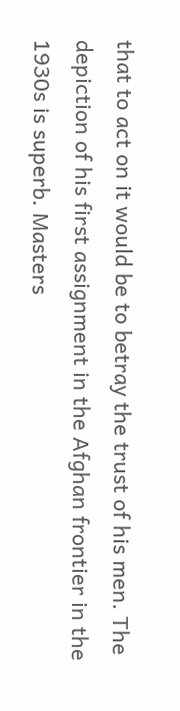that to act on it would be to betray the trust of his men. The depiction of his first assignment in the Afghan frontier in the 1930s is superb. Masters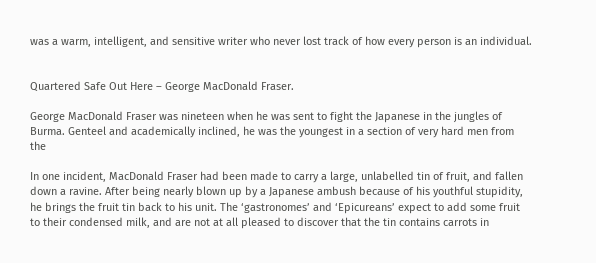was a warm, intelligent, and sensitive writer who never lost track of how every person is an individual.


Quartered Safe Out Here – George MacDonald Fraser.

George MacDonald Fraser was nineteen when he was sent to fight the Japanese in the jungles of Burma. Genteel and academically inclined, he was the youngest in a section of very hard men from the

In one incident, MacDonald Fraser had been made to carry a large, unlabelled tin of fruit, and fallen down a ravine. After being nearly blown up by a Japanese ambush because of his youthful stupidity, he brings the fruit tin back to his unit. The ‘gastronomes’ and ‘Epicureans’ expect to add some fruit to their condensed milk, and are not at all pleased to discover that the tin contains carrots in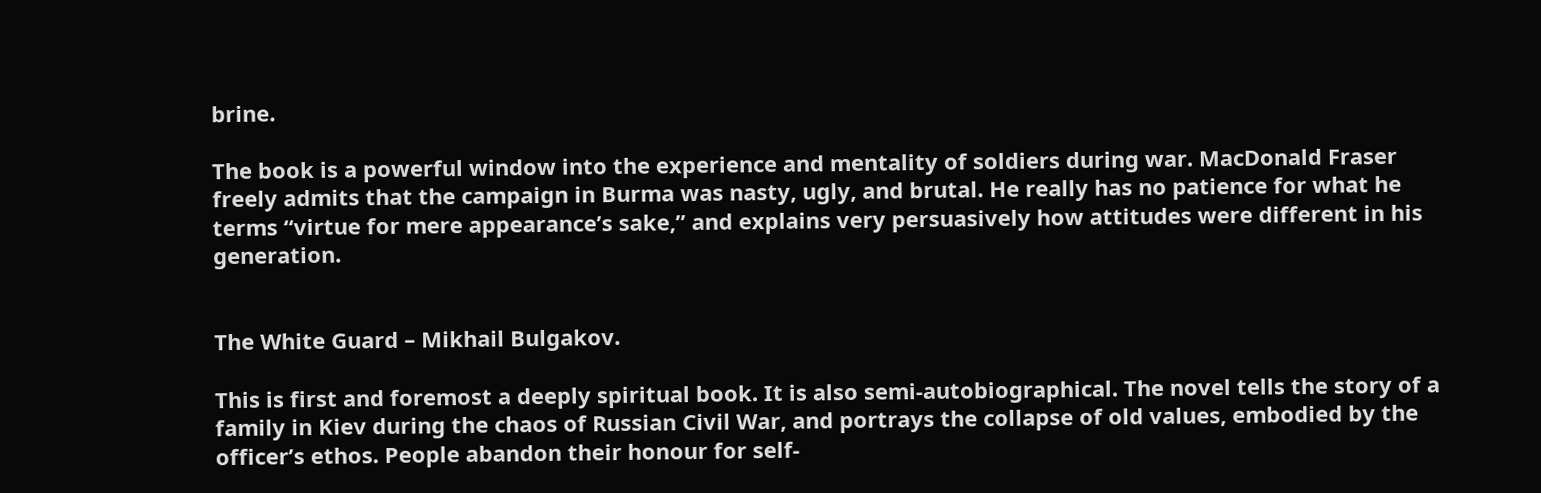brine.

The book is a powerful window into the experience and mentality of soldiers during war. MacDonald Fraser freely admits that the campaign in Burma was nasty, ugly, and brutal. He really has no patience for what he terms “virtue for mere appearance’s sake,” and explains very persuasively how attitudes were different in his generation.


The White Guard – Mikhail Bulgakov.

This is first and foremost a deeply spiritual book. It is also semi-autobiographical. The novel tells the story of a family in Kiev during the chaos of Russian Civil War, and portrays the collapse of old values, embodied by the officer’s ethos. People abandon their honour for self-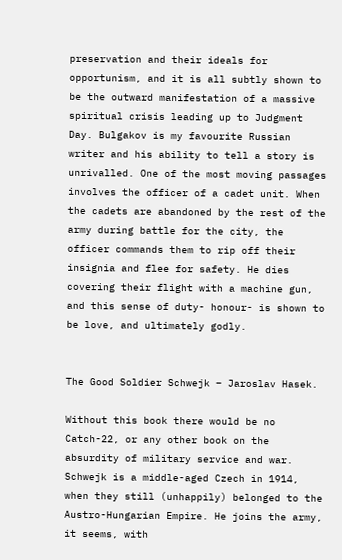preservation and their ideals for opportunism, and it is all subtly shown to be the outward manifestation of a massive spiritual crisis leading up to Judgment Day. Bulgakov is my favourite Russian writer and his ability to tell a story is unrivalled. One of the most moving passages involves the officer of a cadet unit. When the cadets are abandoned by the rest of the army during battle for the city, the officer commands them to rip off their insignia and flee for safety. He dies covering their flight with a machine gun, and this sense of duty- honour- is shown to be love, and ultimately godly.


The Good Soldier Schwejk – Jaroslav Hasek.

Without this book there would be no Catch-22, or any other book on the absurdity of military service and war. Schwejk is a middle-aged Czech in 1914, when they still (unhappily) belonged to the Austro-Hungarian Empire. He joins the army, it seems, with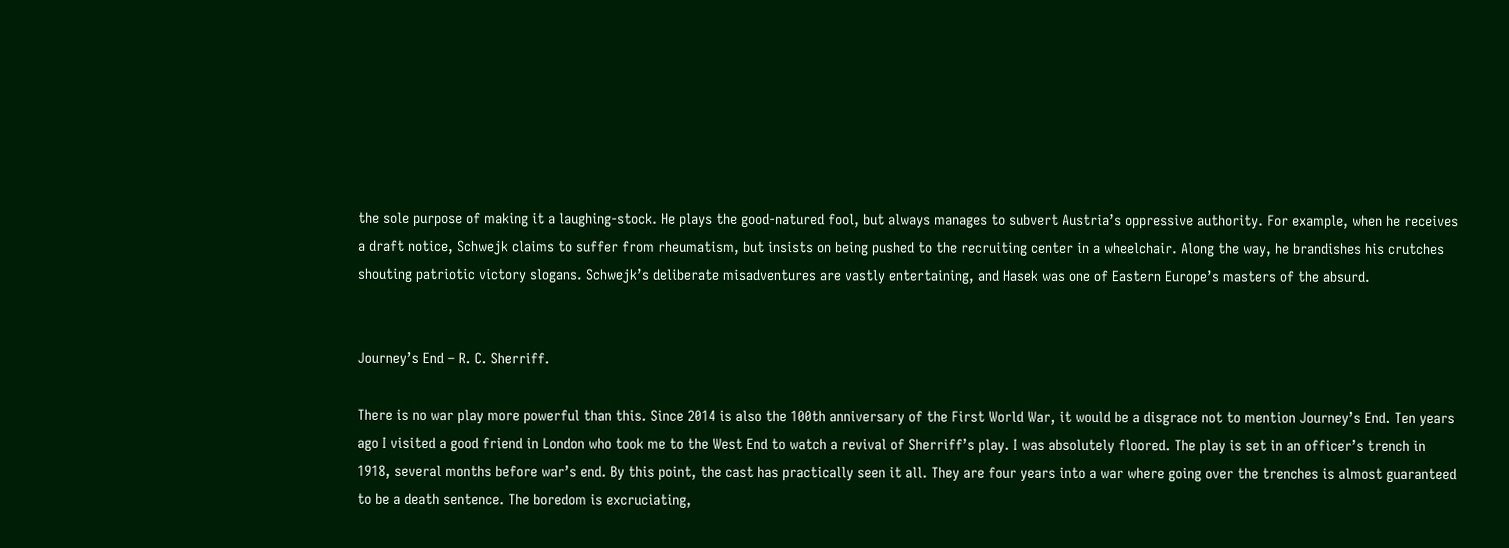the sole purpose of making it a laughing-stock. He plays the good-natured fool, but always manages to subvert Austria’s oppressive authority. For example, when he receives a draft notice, Schwejk claims to suffer from rheumatism, but insists on being pushed to the recruiting center in a wheelchair. Along the way, he brandishes his crutches shouting patriotic victory slogans. Schwejk’s deliberate misadventures are vastly entertaining, and Hasek was one of Eastern Europe’s masters of the absurd.


Journey’s End – R. C. Sherriff.

There is no war play more powerful than this. Since 2014 is also the 100th anniversary of the First World War, it would be a disgrace not to mention Journey’s End. Ten years ago I visited a good friend in London who took me to the West End to watch a revival of Sherriff’s play. I was absolutely floored. The play is set in an officer’s trench in 1918, several months before war’s end. By this point, the cast has practically seen it all. They are four years into a war where going over the trenches is almost guaranteed to be a death sentence. The boredom is excruciating,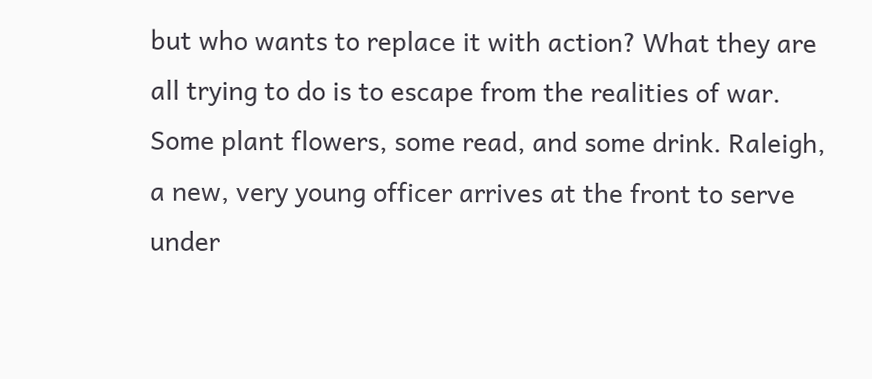but who wants to replace it with action? What they are all trying to do is to escape from the realities of war. Some plant flowers, some read, and some drink. Raleigh, a new, very young officer arrives at the front to serve under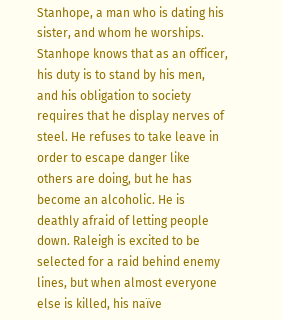Stanhope, a man who is dating his sister, and whom he worships. Stanhope knows that as an officer, his duty is to stand by his men, and his obligation to society requires that he display nerves of steel. He refuses to take leave in order to escape danger like others are doing, but he has become an alcoholic. He is deathly afraid of letting people down. Raleigh is excited to be selected for a raid behind enemy lines, but when almost everyone else is killed, his naïve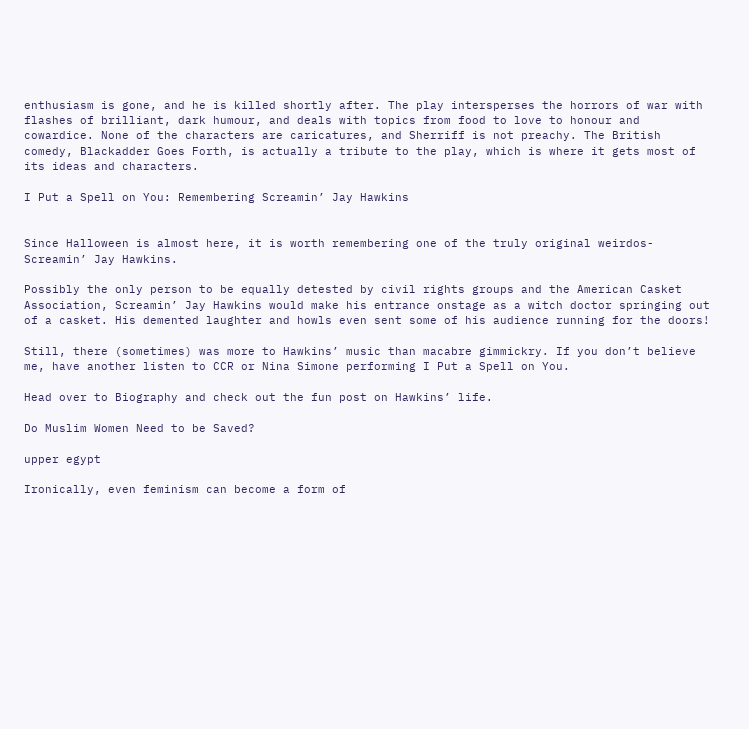enthusiasm is gone, and he is killed shortly after. The play intersperses the horrors of war with flashes of brilliant, dark humour, and deals with topics from food to love to honour and cowardice. None of the characters are caricatures, and Sherriff is not preachy. The British comedy, Blackadder Goes Forth, is actually a tribute to the play, which is where it gets most of its ideas and characters.

I Put a Spell on You: Remembering Screamin’ Jay Hawkins


Since Halloween is almost here, it is worth remembering one of the truly original weirdos- Screamin’ Jay Hawkins.

Possibly the only person to be equally detested by civil rights groups and the American Casket Association, Screamin’ Jay Hawkins would make his entrance onstage as a witch doctor springing out of a casket. His demented laughter and howls even sent some of his audience running for the doors!

Still, there (sometimes) was more to Hawkins’ music than macabre gimmickry. If you don’t believe me, have another listen to CCR or Nina Simone performing I Put a Spell on You.

Head over to Biography and check out the fun post on Hawkins’ life.

Do Muslim Women Need to be Saved?

upper egypt

Ironically, even feminism can become a form of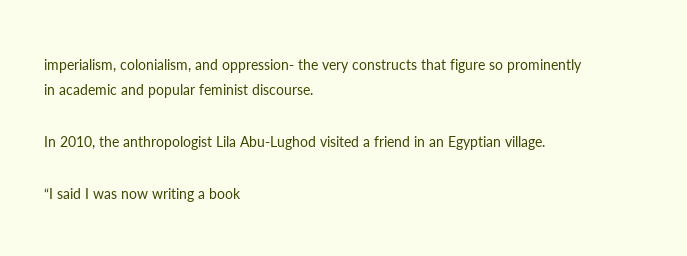imperialism, colonialism, and oppression- the very constructs that figure so prominently in academic and popular feminist discourse.

In 2010, the anthropologist Lila Abu-Lughod visited a friend in an Egyptian village.

“I said I was now writing a book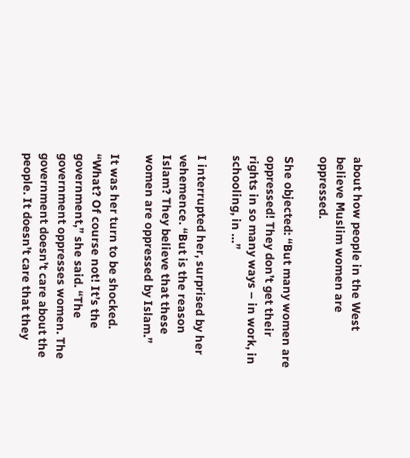about how people in the West believe Muslim women are oppressed.

She objected: “But many women are oppressed! They don’t get their rights in so many ways – in work, in schooling, in …”

I interrupted her, surprised by her vehemence. “But is the reason Islam? They believe that these women are oppressed by Islam.”

It was her turn to be shocked. “What? Of course not! It’s the government,” she said. “The government oppresses women. The government doesn’t care about the people. It doesn’t care that they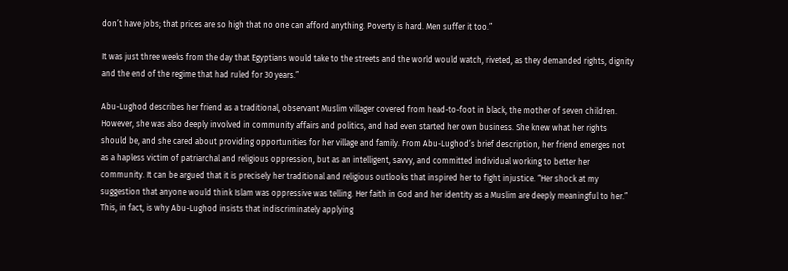don’t have jobs; that prices are so high that no one can afford anything. Poverty is hard. Men suffer it too.”

It was just three weeks from the day that Egyptians would take to the streets and the world would watch, riveted, as they demanded rights, dignity and the end of the regime that had ruled for 30 years.”

Abu-Lughod describes her friend as a traditional, observant Muslim villager covered from head-to-foot in black, the mother of seven children. However, she was also deeply involved in community affairs and politics, and had even started her own business. She knew what her rights should be, and she cared about providing opportunities for her village and family. From Abu-Lughod’s brief description, her friend emerges not as a hapless victim of patriarchal and religious oppression, but as an intelligent, savvy, and committed individual working to better her community. It can be argued that it is precisely her traditional and religious outlooks that inspired her to fight injustice. “Her shock at my suggestion that anyone would think Islam was oppressive was telling. Her faith in God and her identity as a Muslim are deeply meaningful to her.” This, in fact, is why Abu-Lughod insists that indiscriminately applying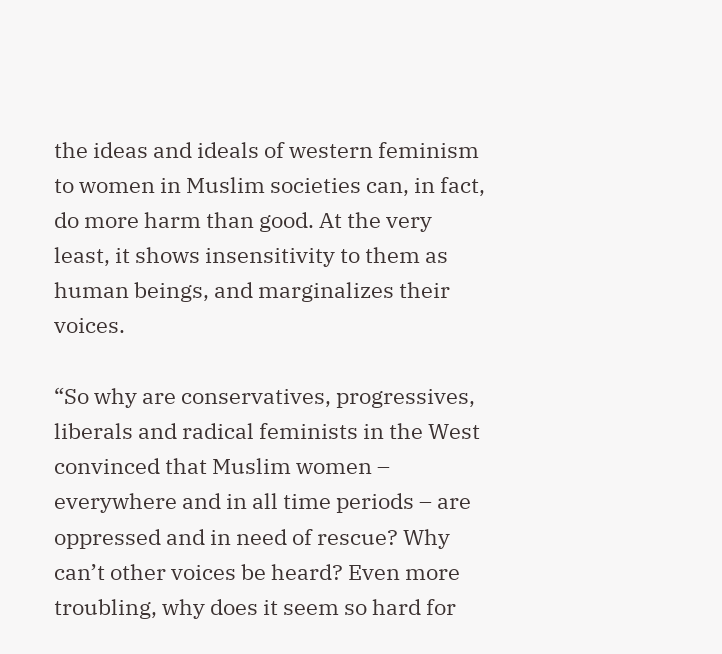the ideas and ideals of western feminism to women in Muslim societies can, in fact, do more harm than good. At the very least, it shows insensitivity to them as human beings, and marginalizes their voices.

“So why are conservatives, progressives, liberals and radical feminists in the West convinced that Muslim women – everywhere and in all time periods – are oppressed and in need of rescue? Why can’t other voices be heard? Even more troubling, why does it seem so hard for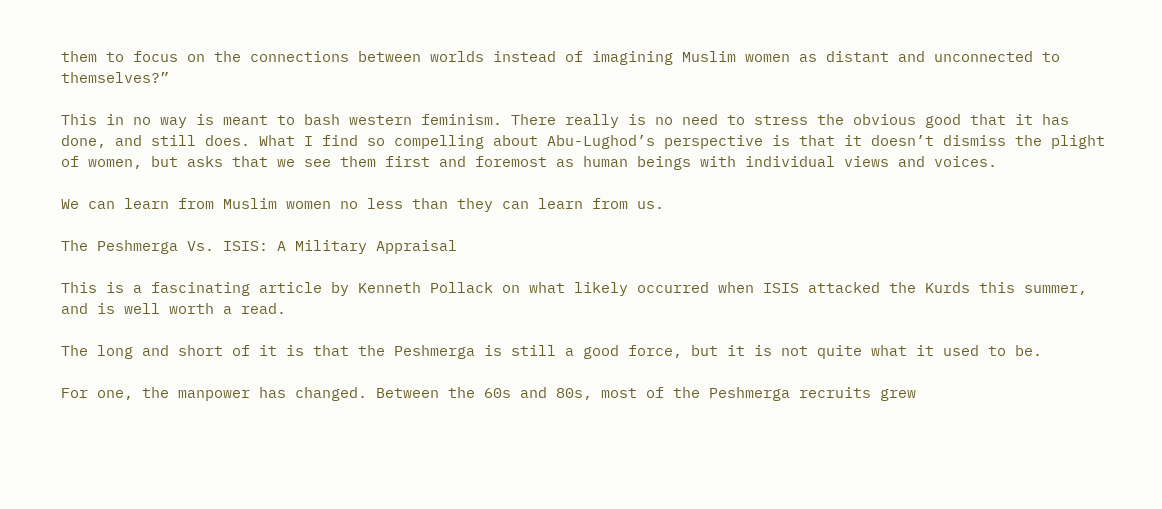them to focus on the connections between worlds instead of imagining Muslim women as distant and unconnected to themselves?”

This in no way is meant to bash western feminism. There really is no need to stress the obvious good that it has done, and still does. What I find so compelling about Abu-Lughod’s perspective is that it doesn’t dismiss the plight of women, but asks that we see them first and foremost as human beings with individual views and voices.

We can learn from Muslim women no less than they can learn from us.

The Peshmerga Vs. ISIS: A Military Appraisal

This is a fascinating article by Kenneth Pollack on what likely occurred when ISIS attacked the Kurds this summer, and is well worth a read.

The long and short of it is that the Peshmerga is still a good force, but it is not quite what it used to be.

For one, the manpower has changed. Between the 60s and 80s, most of the Peshmerga recruits grew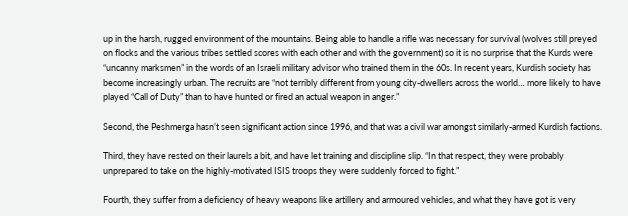up in the harsh, rugged environment of the mountains. Being able to handle a rifle was necessary for survival (wolves still preyed on flocks and the various tribes settled scores with each other and with the government) so it is no surprise that the Kurds were “uncanny marksmen” in the words of an Israeli military advisor who trained them in the 60s. In recent years, Kurdish society has become increasingly urban. The recruits are “not terribly different from young city-dwellers across the world… more likely to have played “Call of Duty” than to have hunted or fired an actual weapon in anger.”

Second, the Peshmerga hasn’t seen significant action since 1996, and that was a civil war amongst similarly-armed Kurdish factions.

Third, they have rested on their laurels a bit, and have let training and discipline slip. “In that respect, they were probably unprepared to take on the highly-motivated ISIS troops they were suddenly forced to fight.”

Fourth, they suffer from a deficiency of heavy weapons like artillery and armoured vehicles, and what they have got is very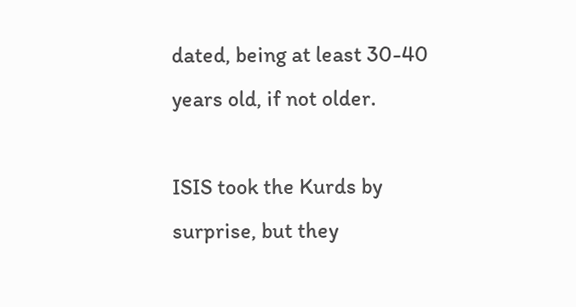dated, being at least 30-40 years old, if not older.

ISIS took the Kurds by surprise, but they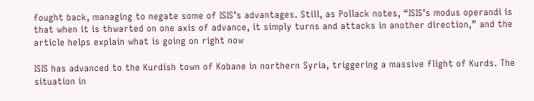fought back, managing to negate some of ISIS’s advantages. Still, as Pollack notes, “ISIS’s modus operandi is that when it is thwarted on one axis of advance, it simply turns and attacks in another direction,” and the article helps explain what is going on right now

ISIS has advanced to the Kurdish town of Kobane in northern Syria, triggering a massive flight of Kurds. The situation in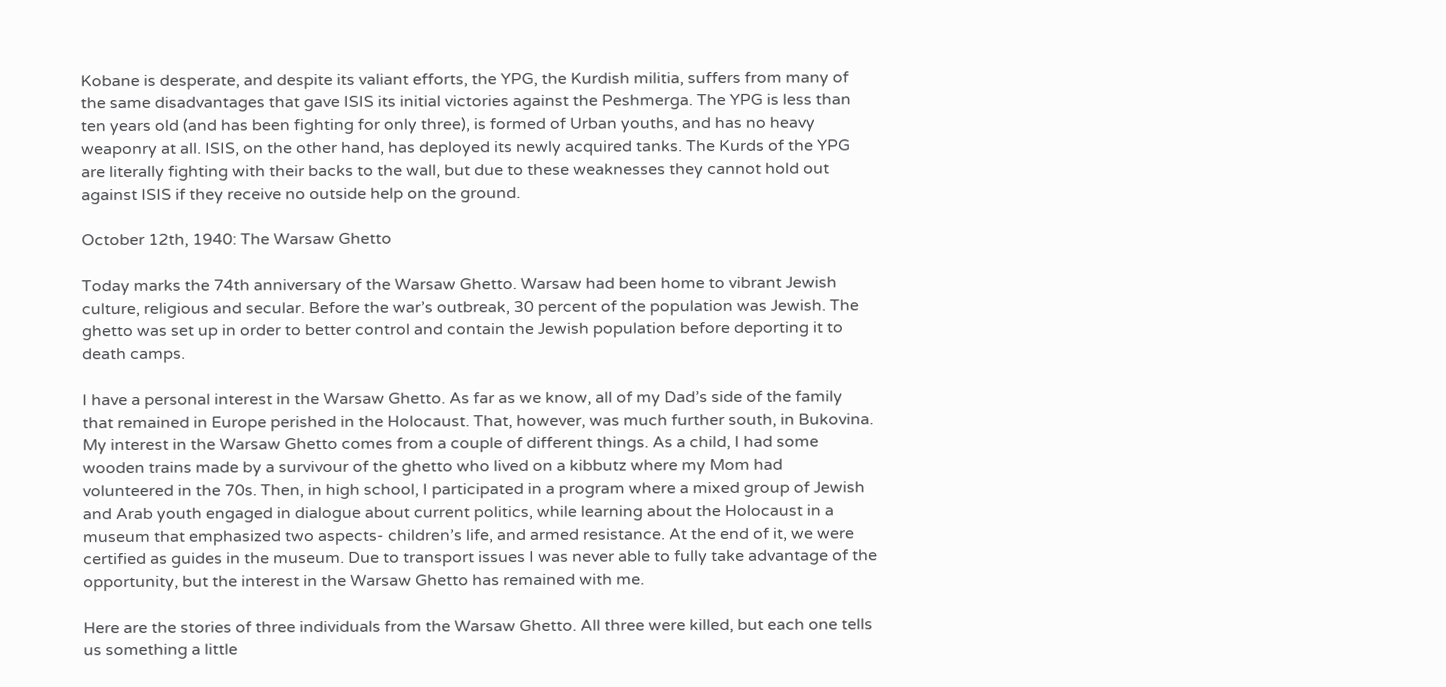Kobane is desperate, and despite its valiant efforts, the YPG, the Kurdish militia, suffers from many of the same disadvantages that gave ISIS its initial victories against the Peshmerga. The YPG is less than ten years old (and has been fighting for only three), is formed of Urban youths, and has no heavy weaponry at all. ISIS, on the other hand, has deployed its newly acquired tanks. The Kurds of the YPG are literally fighting with their backs to the wall, but due to these weaknesses they cannot hold out against ISIS if they receive no outside help on the ground.

October 12th, 1940: The Warsaw Ghetto

Today marks the 74th anniversary of the Warsaw Ghetto. Warsaw had been home to vibrant Jewish culture, religious and secular. Before the war’s outbreak, 30 percent of the population was Jewish. The ghetto was set up in order to better control and contain the Jewish population before deporting it to death camps.

I have a personal interest in the Warsaw Ghetto. As far as we know, all of my Dad’s side of the family that remained in Europe perished in the Holocaust. That, however, was much further south, in Bukovina. My interest in the Warsaw Ghetto comes from a couple of different things. As a child, I had some wooden trains made by a survivour of the ghetto who lived on a kibbutz where my Mom had volunteered in the 70s. Then, in high school, I participated in a program where a mixed group of Jewish and Arab youth engaged in dialogue about current politics, while learning about the Holocaust in a museum that emphasized two aspects- children’s life, and armed resistance. At the end of it, we were certified as guides in the museum. Due to transport issues I was never able to fully take advantage of the opportunity, but the interest in the Warsaw Ghetto has remained with me.

Here are the stories of three individuals from the Warsaw Ghetto. All three were killed, but each one tells us something a little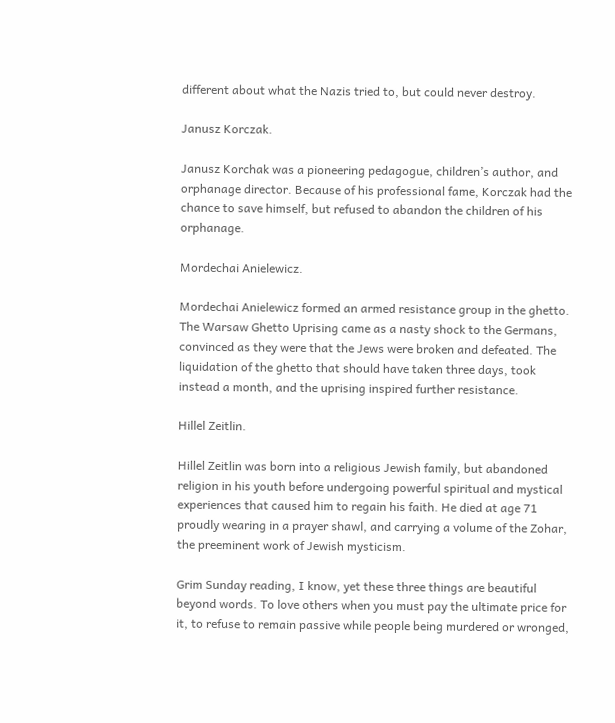different about what the Nazis tried to, but could never destroy.

Janusz Korczak.

Janusz Korchak was a pioneering pedagogue, children’s author, and orphanage director. Because of his professional fame, Korczak had the chance to save himself, but refused to abandon the children of his orphanage.

Mordechai Anielewicz.

Mordechai Anielewicz formed an armed resistance group in the ghetto. The Warsaw Ghetto Uprising came as a nasty shock to the Germans, convinced as they were that the Jews were broken and defeated. The liquidation of the ghetto that should have taken three days, took instead a month, and the uprising inspired further resistance.

Hillel Zeitlin.

Hillel Zeitlin was born into a religious Jewish family, but abandoned religion in his youth before undergoing powerful spiritual and mystical experiences that caused him to regain his faith. He died at age 71 proudly wearing in a prayer shawl, and carrying a volume of the Zohar, the preeminent work of Jewish mysticism.

Grim Sunday reading, I know, yet these three things are beautiful beyond words. To love others when you must pay the ultimate price for it, to refuse to remain passive while people being murdered or wronged,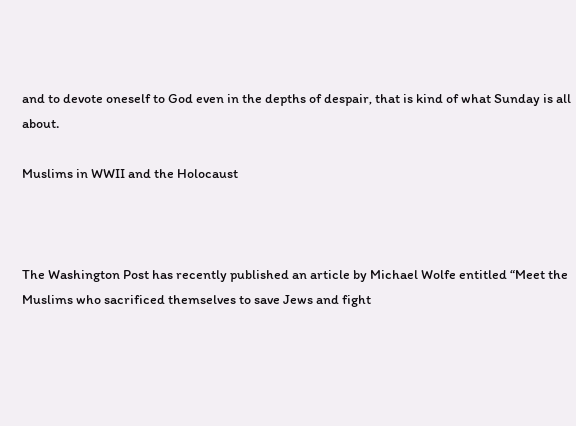and to devote oneself to God even in the depths of despair, that is kind of what Sunday is all about.

Muslims in WWII and the Holocaust



The Washington Post has recently published an article by Michael Wolfe entitled “Meet the Muslims who sacrificed themselves to save Jews and fight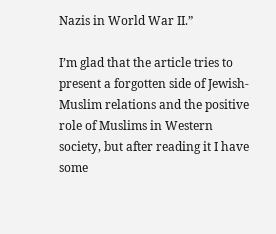Nazis in World War II.”

I’m glad that the article tries to present a forgotten side of Jewish-Muslim relations and the positive role of Muslims in Western society, but after reading it I have some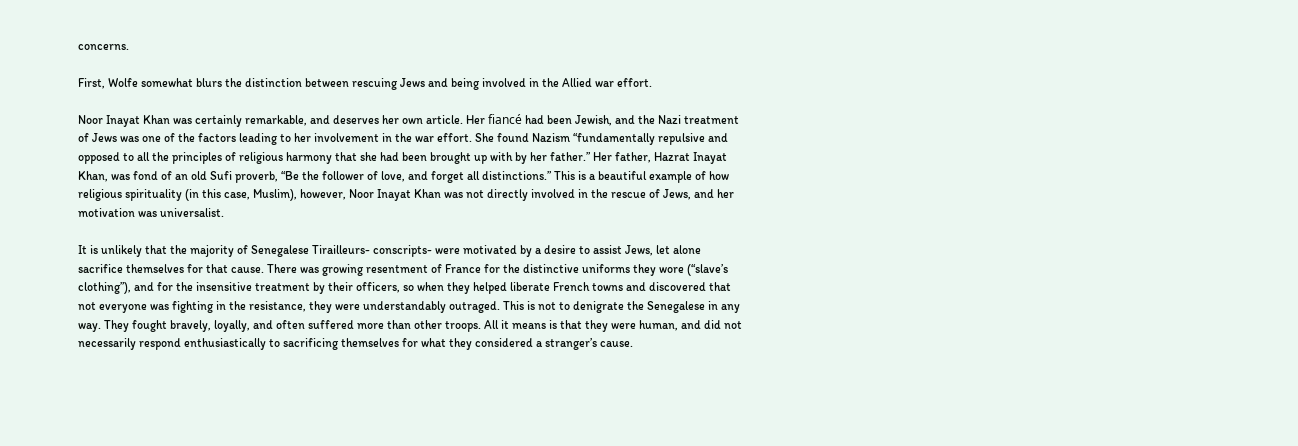concerns.

First, Wolfe somewhat blurs the distinction between rescuing Jews and being involved in the Allied war effort.

Noor Inayat Khan was certainly remarkable, and deserves her own article. Her fiancé had been Jewish, and the Nazi treatment of Jews was one of the factors leading to her involvement in the war effort. She found Nazism “fundamentally repulsive and opposed to all the principles of religious harmony that she had been brought up with by her father.” Her father, Hazrat Inayat Khan, was fond of an old Sufi proverb, “Be the follower of love, and forget all distinctions.” This is a beautiful example of how religious spirituality (in this case, Muslim), however, Noor Inayat Khan was not directly involved in the rescue of Jews, and her motivation was universalist.

It is unlikely that the majority of Senegalese Tirailleurs- conscripts- were motivated by a desire to assist Jews, let alone sacrifice themselves for that cause. There was growing resentment of France for the distinctive uniforms they wore (“slave’s clothing”), and for the insensitive treatment by their officers, so when they helped liberate French towns and discovered that not everyone was fighting in the resistance, they were understandably outraged. This is not to denigrate the Senegalese in any way. They fought bravely, loyally, and often suffered more than other troops. All it means is that they were human, and did not necessarily respond enthusiastically to sacrificing themselves for what they considered a stranger’s cause.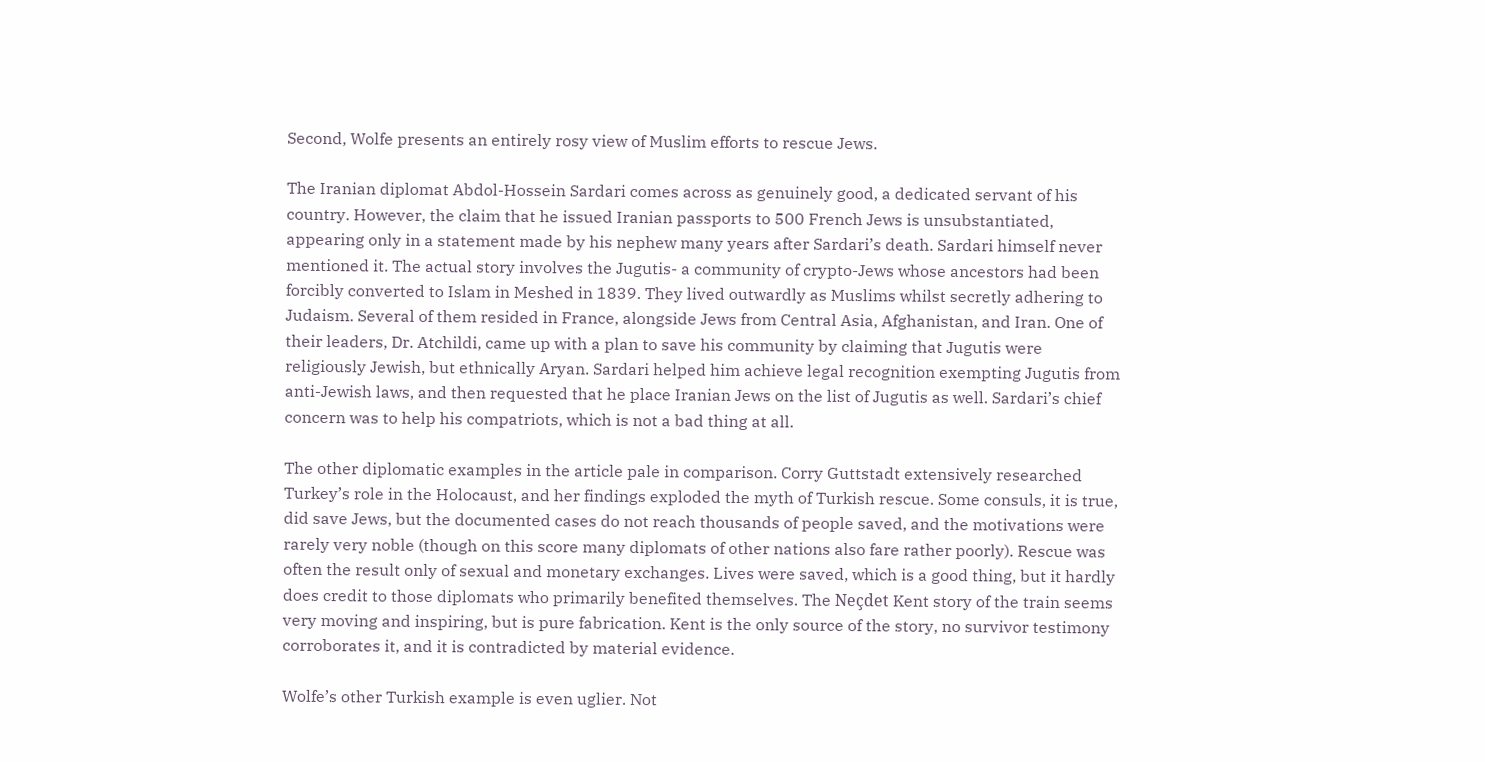Second, Wolfe presents an entirely rosy view of Muslim efforts to rescue Jews.

The Iranian diplomat Abdol-Hossein Sardari comes across as genuinely good, a dedicated servant of his country. However, the claim that he issued Iranian passports to 500 French Jews is unsubstantiated, appearing only in a statement made by his nephew many years after Sardari’s death. Sardari himself never mentioned it. The actual story involves the Jugutis- a community of crypto-Jews whose ancestors had been forcibly converted to Islam in Meshed in 1839. They lived outwardly as Muslims whilst secretly adhering to Judaism. Several of them resided in France, alongside Jews from Central Asia, Afghanistan, and Iran. One of their leaders, Dr. Atchildi, came up with a plan to save his community by claiming that Jugutis were religiously Jewish, but ethnically Aryan. Sardari helped him achieve legal recognition exempting Jugutis from anti-Jewish laws, and then requested that he place Iranian Jews on the list of Jugutis as well. Sardari’s chief concern was to help his compatriots, which is not a bad thing at all.

The other diplomatic examples in the article pale in comparison. Corry Guttstadt extensively researched Turkey’s role in the Holocaust, and her findings exploded the myth of Turkish rescue. Some consuls, it is true, did save Jews, but the documented cases do not reach thousands of people saved, and the motivations were rarely very noble (though on this score many diplomats of other nations also fare rather poorly). Rescue was often the result only of sexual and monetary exchanges. Lives were saved, which is a good thing, but it hardly does credit to those diplomats who primarily benefited themselves. The Neçdet Kent story of the train seems very moving and inspiring, but is pure fabrication. Kent is the only source of the story, no survivor testimony corroborates it, and it is contradicted by material evidence.

Wolfe’s other Turkish example is even uglier. Not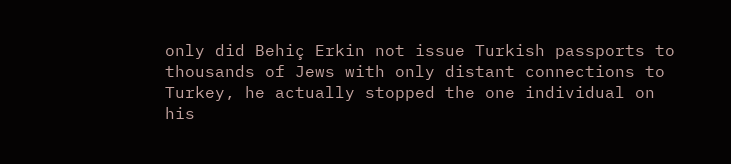only did Behiç Erkin not issue Turkish passports to thousands of Jews with only distant connections to Turkey, he actually stopped the one individual on his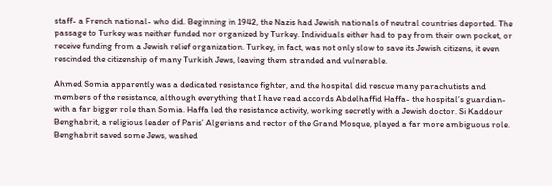staff- a French national- who did. Beginning in 1942, the Nazis had Jewish nationals of neutral countries deported. The passage to Turkey was neither funded nor organized by Turkey. Individuals either had to pay from their own pocket, or receive funding from a Jewish relief organization. Turkey, in fact, was not only slow to save its Jewish citizens, it even rescinded the citizenship of many Turkish Jews, leaving them stranded and vulnerable.

Ahmed Somia apparently was a dedicated resistance fighter, and the hospital did rescue many parachutists and members of the resistance, although everything that I have read accords Abdelhaffid Haffa- the hospital’s guardian- with a far bigger role than Somia. Haffa led the resistance activity, working secretly with a Jewish doctor. Si Kaddour Benghabrit, a religious leader of Paris’ Algerians and rector of the Grand Mosque, played a far more ambiguous role. Benghabrit saved some Jews, washed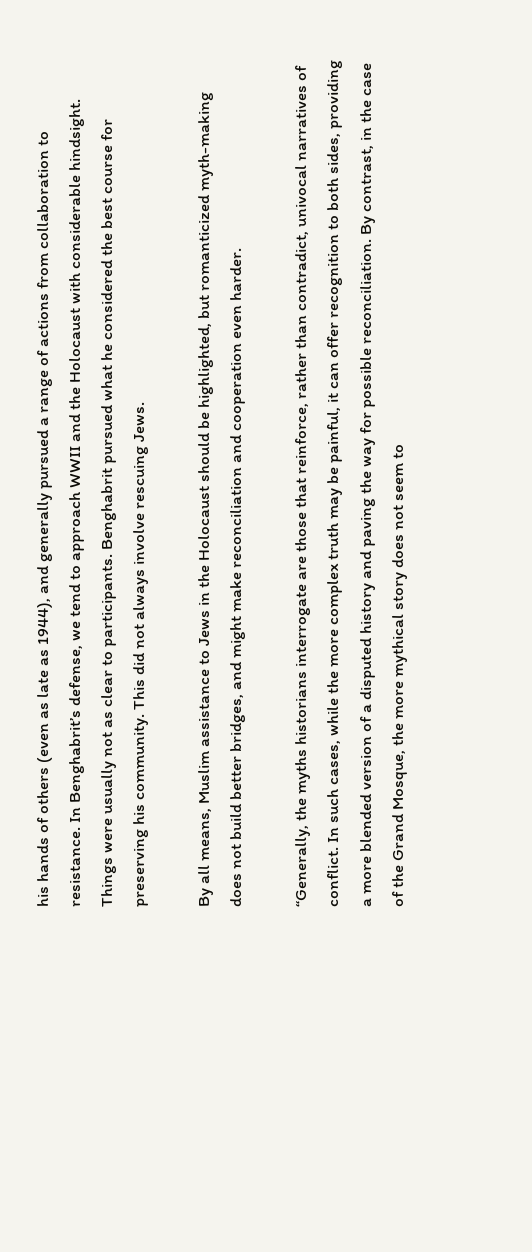his hands of others (even as late as 1944), and generally pursued a range of actions from collaboration to resistance. In Benghabrit’s defense, we tend to approach WWII and the Holocaust with considerable hindsight. Things were usually not as clear to participants. Benghabrit pursued what he considered the best course for preserving his community. This did not always involve rescuing Jews.

By all means, Muslim assistance to Jews in the Holocaust should be highlighted, but romanticized myth-making does not build better bridges, and might make reconciliation and cooperation even harder.

“Generally, the myths historians interrogate are those that reinforce, rather than contradict, univocal narratives of conflict. In such cases, while the more complex truth may be painful, it can offer recognition to both sides, providing a more blended version of a disputed history and paving the way for possible reconciliation. By contrast, in the case of the Grand Mosque, the more mythical story does not seem to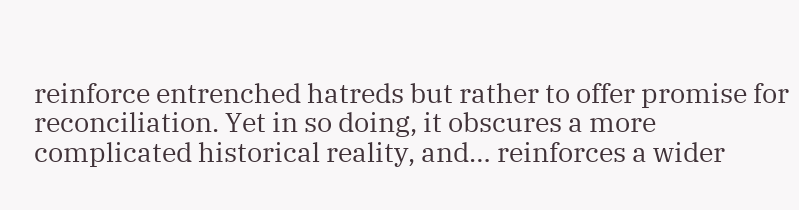reinforce entrenched hatreds but rather to offer promise for reconciliation. Yet in so doing, it obscures a more complicated historical reality, and… reinforces a wider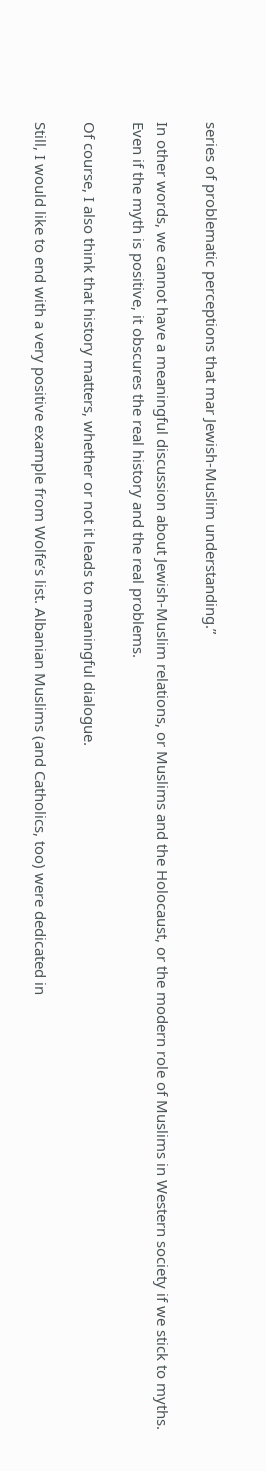series of problematic perceptions that mar Jewish-Muslim understanding.”

In other words, we cannot have a meaningful discussion about Jewish-Muslim relations, or Muslims and the Holocaust, or the modern role of Muslims in Western society if we stick to myths. Even if the myth is positive, it obscures the real history and the real problems.

Of course, I also think that history matters, whether or not it leads to meaningful dialogue.

Still, I would like to end with a very positive example from Wolfe’s list. Albanian Muslims (and Catholics, too) were dedicated in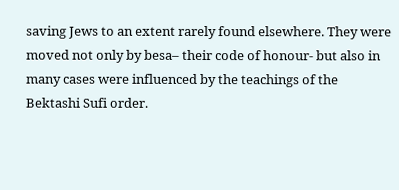saving Jews to an extent rarely found elsewhere. They were moved not only by besa– their code of honour- but also in many cases were influenced by the teachings of the Bektashi Sufi order.